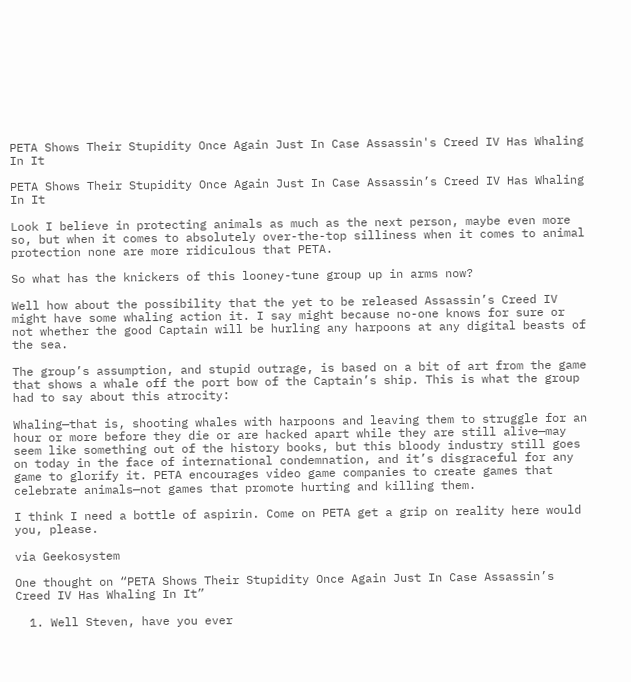PETA Shows Their Stupidity Once Again Just In Case Assassin's Creed IV Has Whaling In It

PETA Shows Their Stupidity Once Again Just In Case Assassin’s Creed IV Has Whaling In It

Look I believe in protecting animals as much as the next person, maybe even more so, but when it comes to absolutely over-the-top silliness when it comes to animal protection none are more ridiculous that PETA.

So what has the knickers of this looney-tune group up in arms now?

Well how about the possibility that the yet to be released Assassin’s Creed IV might have some whaling action it. I say might because no-one knows for sure or not whether the good Captain will be hurling any harpoons at any digital beasts of the sea.

The group’s assumption, and stupid outrage, is based on a bit of art from the game that shows a whale off the port bow of the Captain’s ship. This is what the group had to say about this atrocity:

Whaling—that is, shooting whales with harpoons and leaving them to struggle for an hour or more before they die or are hacked apart while they are still alive—may seem like something out of the history books, but this bloody industry still goes on today in the face of international condemnation, and it’s disgraceful for any game to glorify it. PETA encourages video game companies to create games that celebrate animals—not games that promote hurting and killing them.

I think I need a bottle of aspirin. Come on PETA get a grip on reality here would you, please.

via Geekosystem

One thought on “PETA Shows Their Stupidity Once Again Just In Case Assassin’s Creed IV Has Whaling In It”

  1. Well Steven, have you ever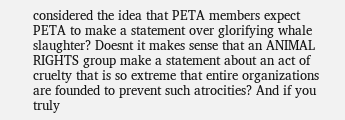considered the idea that PETA members expect PETA to make a statement over glorifying whale slaughter? Doesnt it makes sense that an ANIMAL RIGHTS group make a statement about an act of cruelty that is so extreme that entire organizations are founded to prevent such atrocities? And if you truly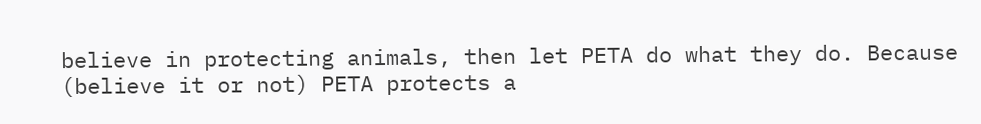believe in protecting animals, then let PETA do what they do. Because (believe it or not) PETA protects a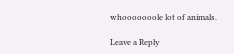whooooooole lot of animals.

Leave a Reply